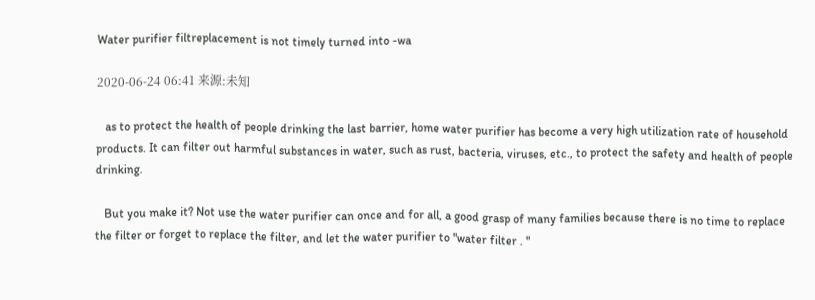Water purifier filtreplacement is not timely turned into -wa

2020-06-24 06:41 来源:未知

   as to protect the health of people drinking the last barrier, home water purifier has become a very high utilization rate of household products. It can filter out harmful substances in water, such as rust, bacteria, viruses, etc., to protect the safety and health of people drinking.

   But you make it? Not use the water purifier can once and for all, a good grasp of many families because there is no time to replace the filter or forget to replace the filter, and let the water purifier to "water filter . "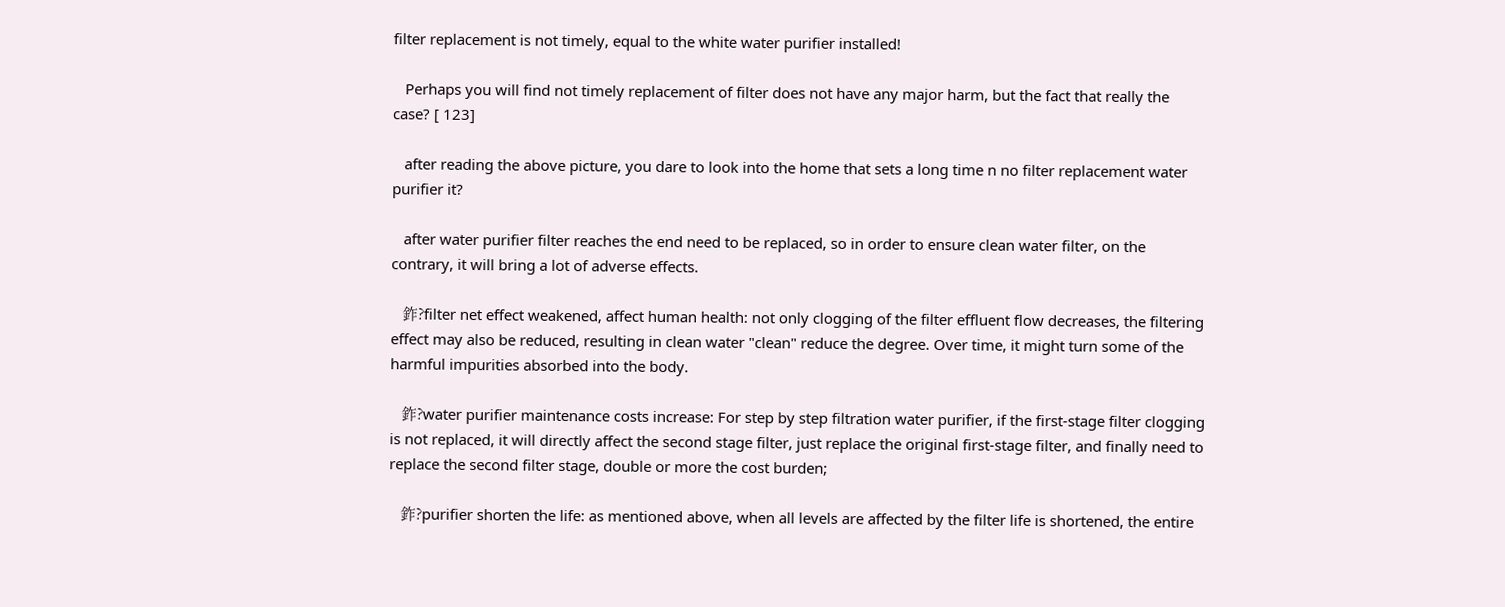filter replacement is not timely, equal to the white water purifier installed!

   Perhaps you will find not timely replacement of filter does not have any major harm, but the fact that really the case? [ 123]

   after reading the above picture, you dare to look into the home that sets a long time n no filter replacement water purifier it?

   after water purifier filter reaches the end need to be replaced, so in order to ensure clean water filter, on the contrary, it will bring a lot of adverse effects.

   鈼?filter net effect weakened, affect human health: not only clogging of the filter effluent flow decreases, the filtering effect may also be reduced, resulting in clean water "clean" reduce the degree. Over time, it might turn some of the harmful impurities absorbed into the body.

   鈼?water purifier maintenance costs increase: For step by step filtration water purifier, if the first-stage filter clogging is not replaced, it will directly affect the second stage filter, just replace the original first-stage filter, and finally need to replace the second filter stage, double or more the cost burden;

   鈼?purifier shorten the life: as mentioned above, when all levels are affected by the filter life is shortened, the entire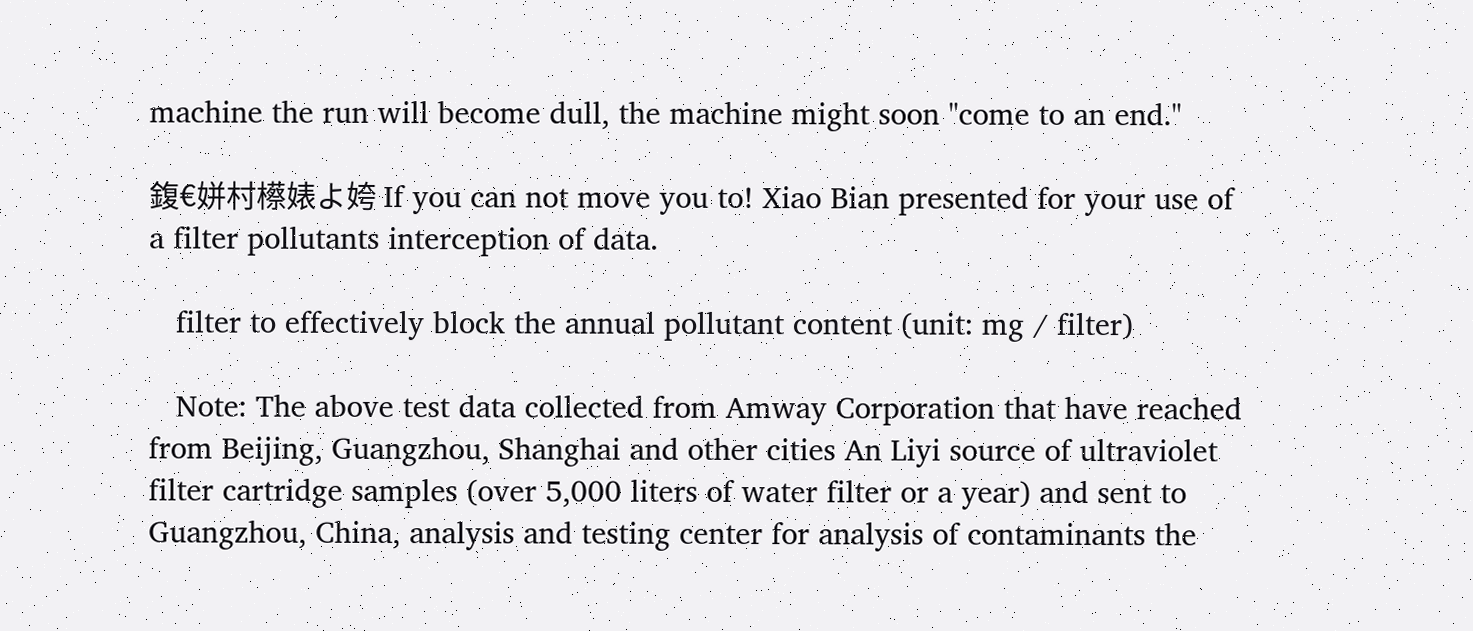machine the run will become dull, the machine might soon "come to an end."

鍑€姘村櫒婊よ姱 If you can not move you to! Xiao Bian presented for your use of a filter pollutants interception of data.

   filter to effectively block the annual pollutant content (unit: mg / filter)

   Note: The above test data collected from Amway Corporation that have reached from Beijing, Guangzhou, Shanghai and other cities An Liyi source of ultraviolet filter cartridge samples (over 5,000 liters of water filter or a year) and sent to Guangzhou, China, analysis and testing center for analysis of contaminants the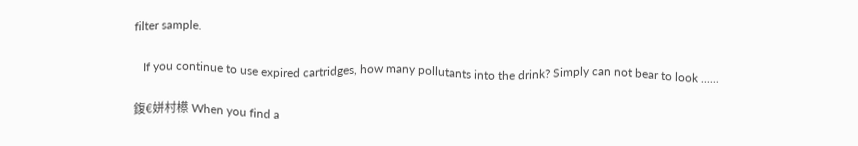filter sample.

   If you continue to use expired cartridges, how many pollutants into the drink? Simply can not bear to look ......

鍑€姘村櫒 When you find a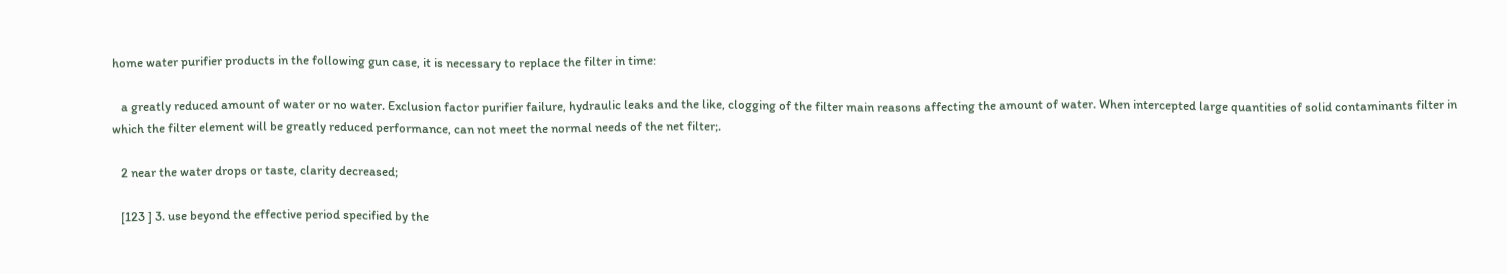home water purifier products in the following gun case, it is necessary to replace the filter in time:

   a greatly reduced amount of water or no water. Exclusion factor purifier failure, hydraulic leaks and the like, clogging of the filter main reasons affecting the amount of water. When intercepted large quantities of solid contaminants filter in which the filter element will be greatly reduced performance, can not meet the normal needs of the net filter;.

   2 near the water drops or taste, clarity decreased;

   [123 ] 3. use beyond the effective period specified by the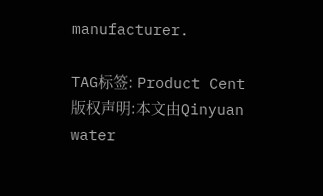manufacturer.

TAG标签: Product Cent
版权声明:本文由Qinyuan water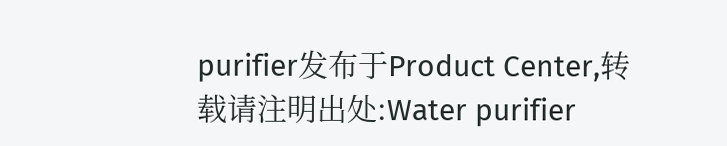purifier发布于Product Center,转载请注明出处:Water purifier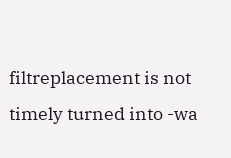filtreplacement is not timely turned into -wa